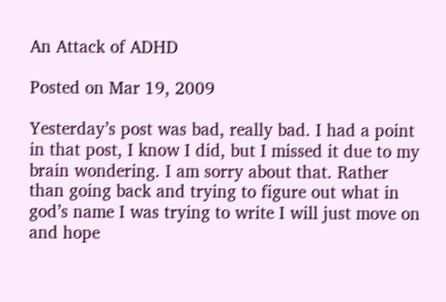An Attack of ADHD

Posted on Mar 19, 2009

Yesterday’s post was bad, really bad. I had a point in that post, I know I did, but I missed it due to my brain wondering. I am sorry about that. Rather than going back and trying to figure out what in god’s name I was trying to write I will just move on and hope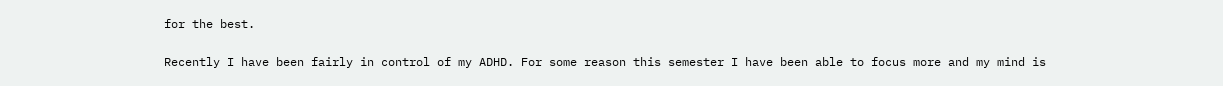for the best.

Recently I have been fairly in control of my ADHD. For some reason this semester I have been able to focus more and my mind is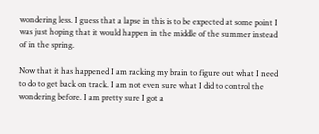wondering less. I guess that a lapse in this is to be expected at some point I was just hoping that it would happen in the middle of the summer instead of in the spring.

Now that it has happened I am racking my brain to figure out what I need to do to get back on track. I am not even sure what I did to control the wondering before. I am pretty sure I got a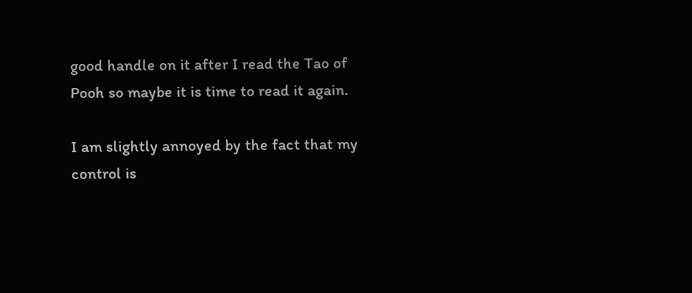good handle on it after I read the Tao of Pooh so maybe it is time to read it again.

I am slightly annoyed by the fact that my control is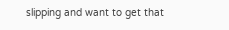slipping and want to get that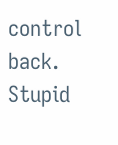control back. Stupid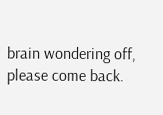brain wondering off, please come back.